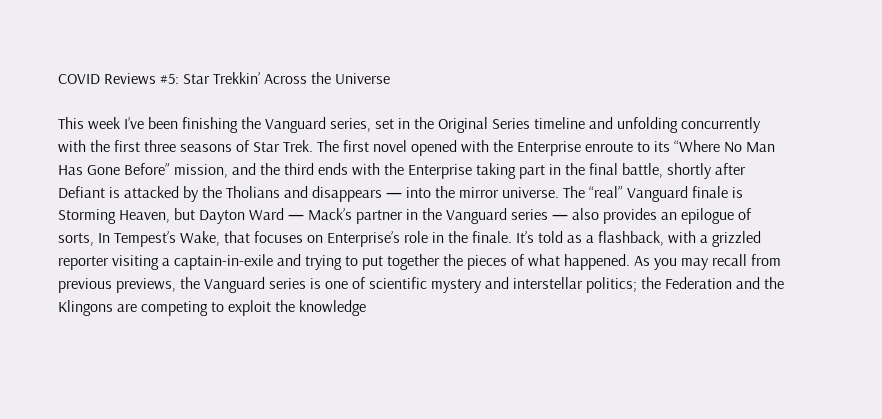COVID Reviews #5: Star Trekkin’ Across the Universe

This week I’ve been finishing the Vanguard series, set in the Original Series timeline and unfolding concurrently with the first three seasons of Star Trek. The first novel opened with the Enterprise enroute to its “Where No Man Has Gone Before” mission, and the third ends with the Enterprise taking part in the final battle, shortly after Defiant is attacked by the Tholians and disappears — into the mirror universe. The “real” Vanguard finale is Storming Heaven, but Dayton Ward — Mack’s partner in the Vanguard series — also provides an epilogue of sorts, In Tempest’s Wake, that focuses on Enterprise’s role in the finale. It’s told as a flashback, with a grizzled reporter visiting a captain-in-exile and trying to put together the pieces of what happened. As you may recall from previous previews, the Vanguard series is one of scientific mystery and interstellar politics; the Federation and the Klingons are competing to exploit the knowledge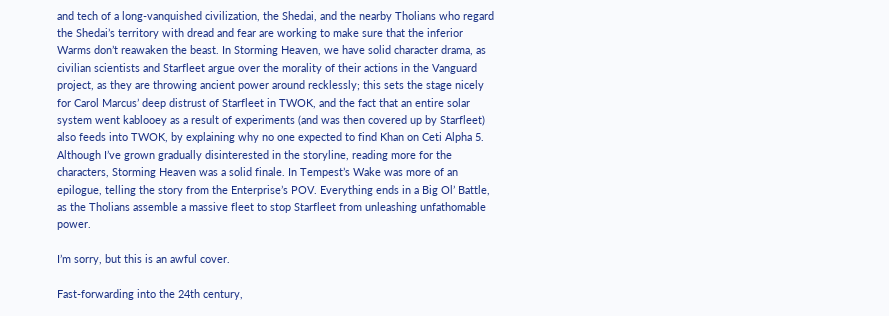and tech of a long-vanquished civilization, the Shedai, and the nearby Tholians who regard the Shedai’s territory with dread and fear are working to make sure that the inferior Warms don’t reawaken the beast. In Storming Heaven, we have solid character drama, as civilian scientists and Starfleet argue over the morality of their actions in the Vanguard project, as they are throwing ancient power around recklessly; this sets the stage nicely for Carol Marcus’ deep distrust of Starfleet in TWOK, and the fact that an entire solar system went kablooey as a result of experiments (and was then covered up by Starfleet) also feeds into TWOK, by explaining why no one expected to find Khan on Ceti Alpha 5. Although I’ve grown gradually disinterested in the storyline, reading more for the characters, Storming Heaven was a solid finale. In Tempest’s Wake was more of an epilogue, telling the story from the Enterprise’s POV. Everything ends in a Big Ol’ Battle, as the Tholians assemble a massive fleet to stop Starfleet from unleashing unfathomable power.

I’m sorry, but this is an awful cover.

Fast-forwarding into the 24th century,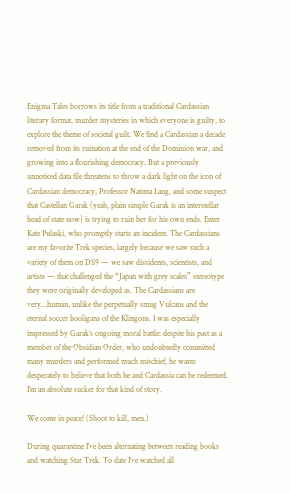Enigma Tales borrows its title from a traditional Cardassian literary format, murder mysteries in which everyone is guilty, to explore the theme of societal guilt. We find a Cardassian a decade removed from its ruination at the end of the Dominion war, and growing into a flourishing democracy. But a previously unnoticed data file threatens to throw a dark light on the icon of Cardassian democracy, Professor Natima Lang, and some suspect that Castellan Garak (yeah, plain simple Garak is an interstellar head of state now) is trying to ruin her for his own ends. Enter Kate Pulaski, who promptly starts an incident. The Cardassians are my favorite Trek species, largely because we saw such a variety of them on DS9 — we saw dissidents, scientists, and artists — that challenged the “Japan with grey scales” stereotype they were originally developed as. The Cardassians are very…human, unlike the perpetually smug Vulcans and the eternal soccer hooligans of the Klingons. I was especially impressed by Garak’s ongoing moral battle: despite his past as a member of the Obsidian Order, who undoubtedly committed many murders and performed much mischief, he wants desperately to believe that both he and Cardassia can be redeemed. I’m an absolute sucker for that kind of story.

We come in peace! (Shoot to kill, men.)

During quarantine I’ve been alternating between reading books and watching Star Trek. To date I’ve watched all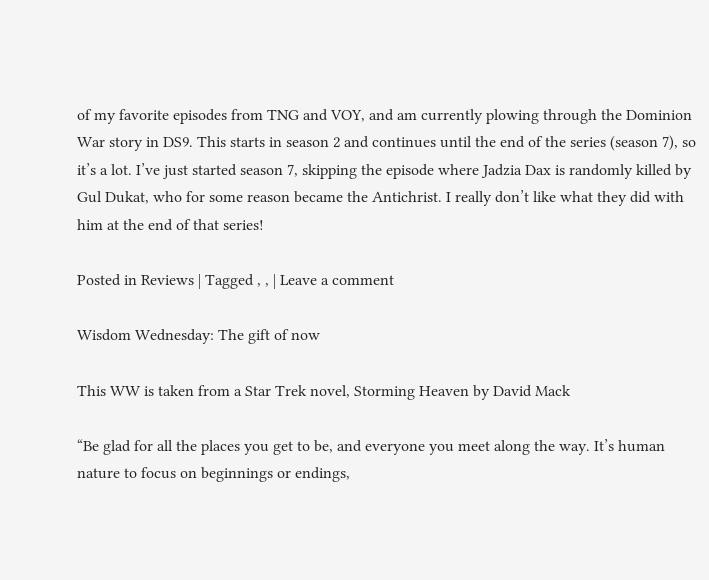of my favorite episodes from TNG and VOY, and am currently plowing through the Dominion War story in DS9. This starts in season 2 and continues until the end of the series (season 7), so it’s a lot. I’ve just started season 7, skipping the episode where Jadzia Dax is randomly killed by Gul Dukat, who for some reason became the Antichrist. I really don’t like what they did with him at the end of that series!

Posted in Reviews | Tagged , , | Leave a comment

Wisdom Wednesday: The gift of now

This WW is taken from a Star Trek novel, Storming Heaven by David Mack

“Be glad for all the places you get to be, and everyone you meet along the way. It’s human nature to focus on beginnings or endings,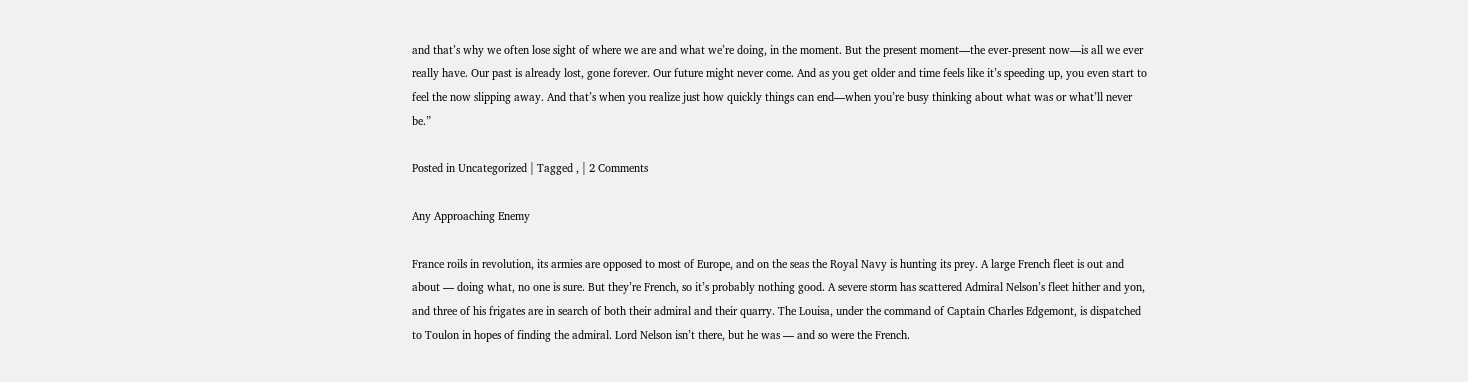and that’s why we often lose sight of where we are and what we’re doing, in the moment. But the present moment—the ever-present now—is all we ever really have. Our past is already lost, gone forever. Our future might never come. And as you get older and time feels like it’s speeding up, you even start to feel the now slipping away. And that’s when you realize just how quickly things can end—when you’re busy thinking about what was or what’ll never be.”

Posted in Uncategorized | Tagged , | 2 Comments

Any Approaching Enemy

France roils in revolution, its armies are opposed to most of Europe, and on the seas the Royal Navy is hunting its prey. A large French fleet is out and about — doing what, no one is sure. But they’re French, so it’s probably nothing good. A severe storm has scattered Admiral Nelson’s fleet hither and yon, and three of his frigates are in search of both their admiral and their quarry. The Louisa, under the command of Captain Charles Edgemont, is dispatched to Toulon in hopes of finding the admiral. Lord Nelson isn’t there, but he was — and so were the French.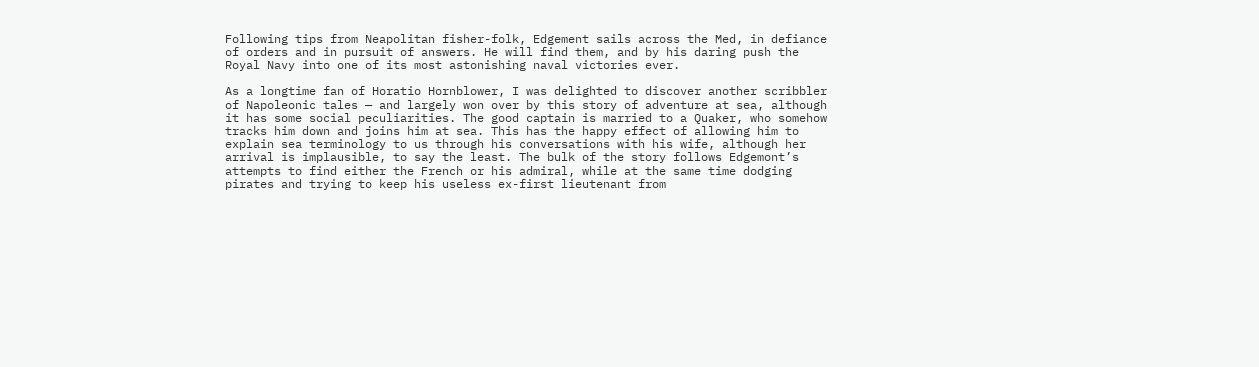Following tips from Neapolitan fisher-folk, Edgement sails across the Med, in defiance of orders and in pursuit of answers. He will find them, and by his daring push the Royal Navy into one of its most astonishing naval victories ever.

As a longtime fan of Horatio Hornblower, I was delighted to discover another scribbler of Napoleonic tales — and largely won over by this story of adventure at sea, although it has some social peculiarities. The good captain is married to a Quaker, who somehow tracks him down and joins him at sea. This has the happy effect of allowing him to explain sea terminology to us through his conversations with his wife, although her arrival is implausible, to say the least. The bulk of the story follows Edgemont’s attempts to find either the French or his admiral, while at the same time dodging pirates and trying to keep his useless ex-first lieutenant from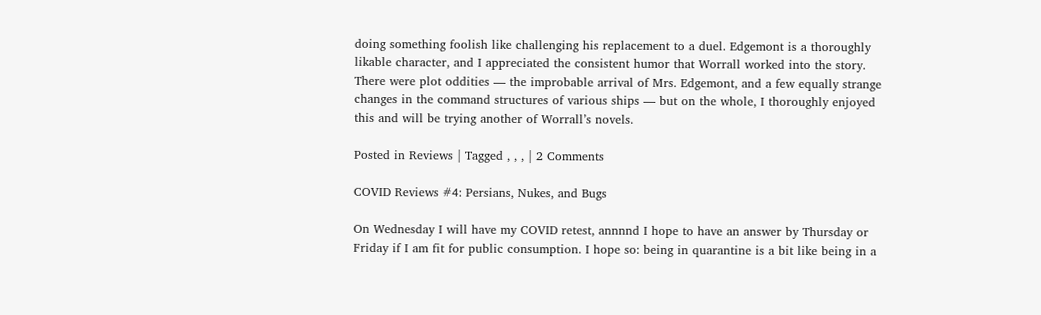doing something foolish like challenging his replacement to a duel. Edgemont is a thoroughly likable character, and I appreciated the consistent humor that Worrall worked into the story. There were plot oddities — the improbable arrival of Mrs. Edgemont, and a few equally strange changes in the command structures of various ships — but on the whole, I thoroughly enjoyed this and will be trying another of Worrall’s novels.

Posted in Reviews | Tagged , , , | 2 Comments

COVID Reviews #4: Persians, Nukes, and Bugs

On Wednesday I will have my COVID retest, annnnd I hope to have an answer by Thursday or Friday if I am fit for public consumption. I hope so: being in quarantine is a bit like being in a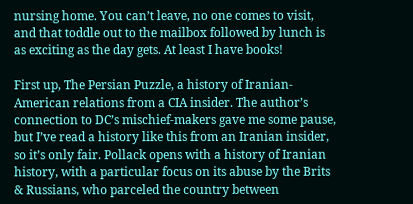nursing home. You can’t leave, no one comes to visit, and that toddle out to the mailbox followed by lunch is as exciting as the day gets. At least I have books!

First up, The Persian Puzzle, a history of Iranian-American relations from a CIA insider. The author’s connection to DC’s mischief-makers gave me some pause, but I’ve read a history like this from an Iranian insider, so it’s only fair. Pollack opens with a history of Iranian history, with a particular focus on its abuse by the Brits & Russians, who parceled the country between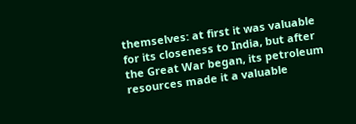themselves: at first it was valuable for its closeness to India, but after the Great War began, its petroleum resources made it a valuable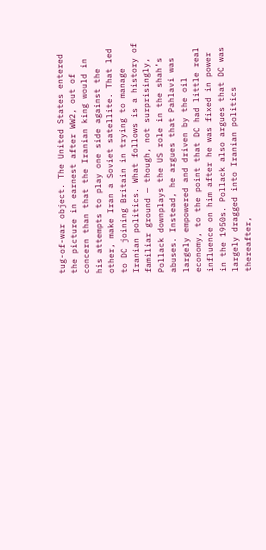tug-of-war object. The United States entered the picture in earnest after WW2, out of concern than that the Iranian king would in his attempts to play one side against the other, make Iran a Soviet satellite. That led to DC joining Britain in trying to manage Iranian politics. What follows is a history of familiar ground — though, not surprisingly, Pollack downplays the US role in the shah’s abuses. Instead, he argues that Pahlavi was largely empowered and driven by the oil economy, to the point that DC had little real influence on him after he was fixed in power in the 1950s. Pollack also argues that DC was largely dragged into Iranian politics thereafter,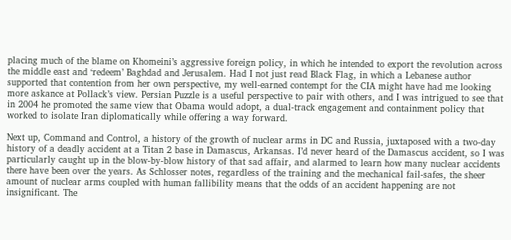placing much of the blame on Khomeini’s aggressive foreign policy, in which he intended to export the revolution across the middle east and ‘redeem’ Baghdad and Jerusalem. Had I not just read Black Flag, in which a Lebanese author supported that contention from her own perspective, my well-earned contempt for the CIA might have had me looking more askance at Pollack’s view. Persian Puzzle is a useful perspective to pair with others, and I was intrigued to see that in 2004 he promoted the same view that Obama would adopt, a dual-track engagement and containment policy that worked to isolate Iran diplomatically while offering a way forward.

Next up, Command and Control, a history of the growth of nuclear arms in DC and Russia, juxtaposed with a two-day history of a deadly accident at a Titan 2 base in Damascus, Arkansas. I’d never heard of the Damascus accident, so I was particularly caught up in the blow-by-blow history of that sad affair, and alarmed to learn how many nuclear accidents there have been over the years. As Schlosser notes, regardless of the training and the mechanical fail-safes, the sheer amount of nuclear arms coupled with human fallibility means that the odds of an accident happening are not insignificant. The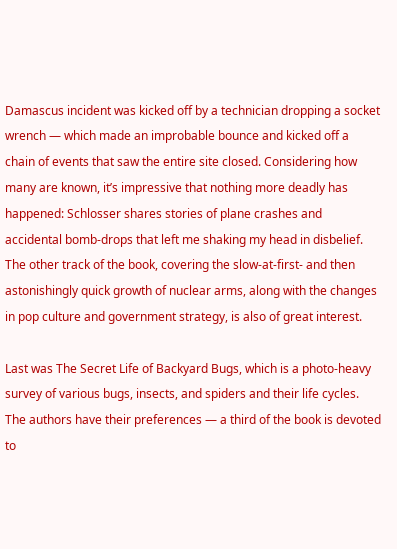Damascus incident was kicked off by a technician dropping a socket wrench — which made an improbable bounce and kicked off a chain of events that saw the entire site closed. Considering how many are known, it’s impressive that nothing more deadly has happened: Schlosser shares stories of plane crashes and accidental bomb-drops that left me shaking my head in disbelief. The other track of the book, covering the slow-at-first- and then astonishingly quick growth of nuclear arms, along with the changes in pop culture and government strategy, is also of great interest.

Last was The Secret Life of Backyard Bugs, which is a photo-heavy survey of various bugs, insects, and spiders and their life cycles. The authors have their preferences — a third of the book is devoted to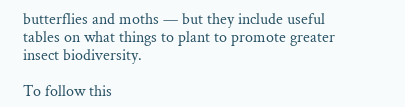butterflies and moths — but they include useful tables on what things to plant to promote greater insect biodiversity.

To follow this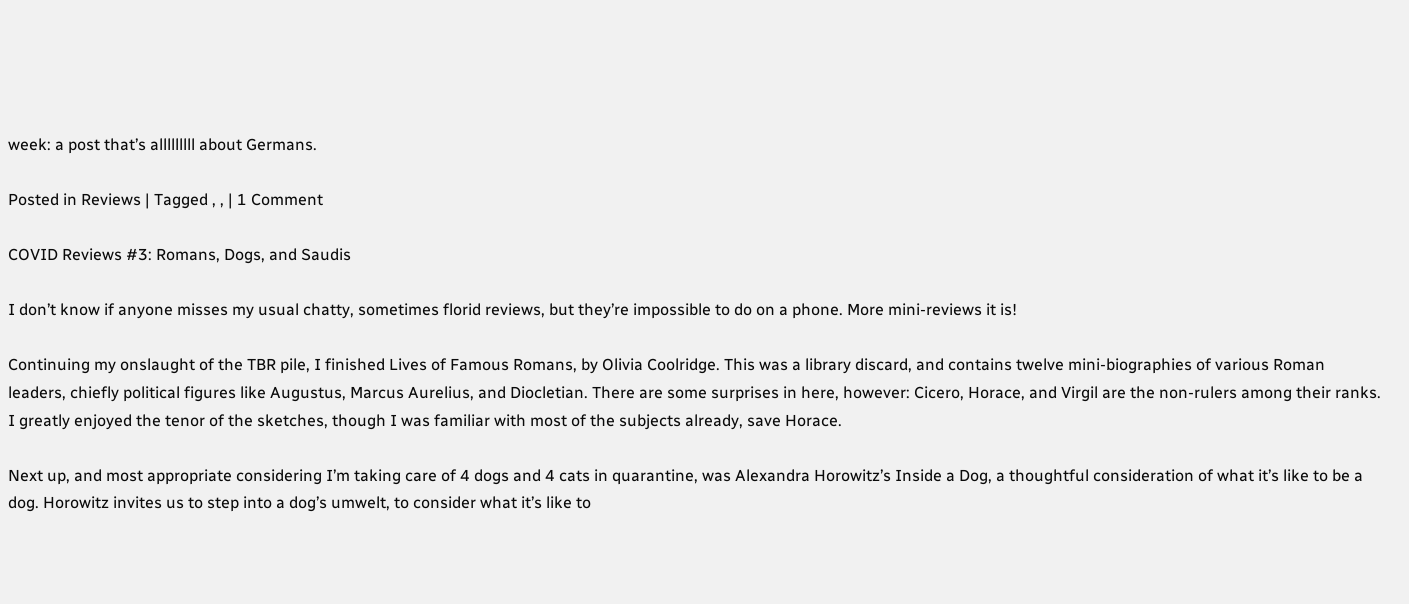week: a post that’s alllllllll about Germans.

Posted in Reviews | Tagged , , | 1 Comment

COVID Reviews #3: Romans, Dogs, and Saudis

I don’t know if anyone misses my usual chatty, sometimes florid reviews, but they’re impossible to do on a phone. More mini-reviews it is!

Continuing my onslaught of the TBR pile, I finished Lives of Famous Romans, by Olivia Coolridge. This was a library discard, and contains twelve mini-biographies of various Roman leaders, chiefly political figures like Augustus, Marcus Aurelius, and Diocletian. There are some surprises in here, however: Cicero, Horace, and Virgil are the non-rulers among their ranks. I greatly enjoyed the tenor of the sketches, though I was familiar with most of the subjects already, save Horace.

Next up, and most appropriate considering I’m taking care of 4 dogs and 4 cats in quarantine, was Alexandra Horowitz’s Inside a Dog, a thoughtful consideration of what it’s like to be a dog. Horowitz invites us to step into a dog’s umwelt, to consider what it’s like to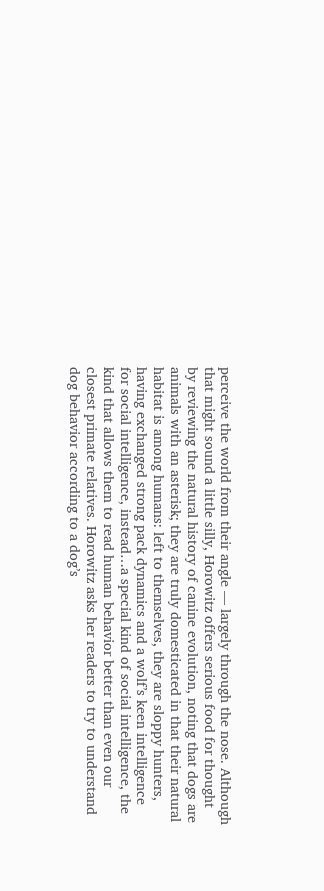perceive the world from their angle — largely through the nose. Although that might sound a little silly, Horowitz offers serious food for thought by reviewing the natural history of canine evolution, noting that dogs are animals with an asterisk; they are truly domesticated in that their natural habitat is among humans: left to themselves, they are sloppy hunters, having exchanged strong pack dynamics and a wolf’s keen intelligence for social intelligence, instead…a special kind of social intelligence, the kind that allows them to read human behavior better than even our closest primate relatives. Horowitz asks her readers to try to understand dog behavior according to a dog’s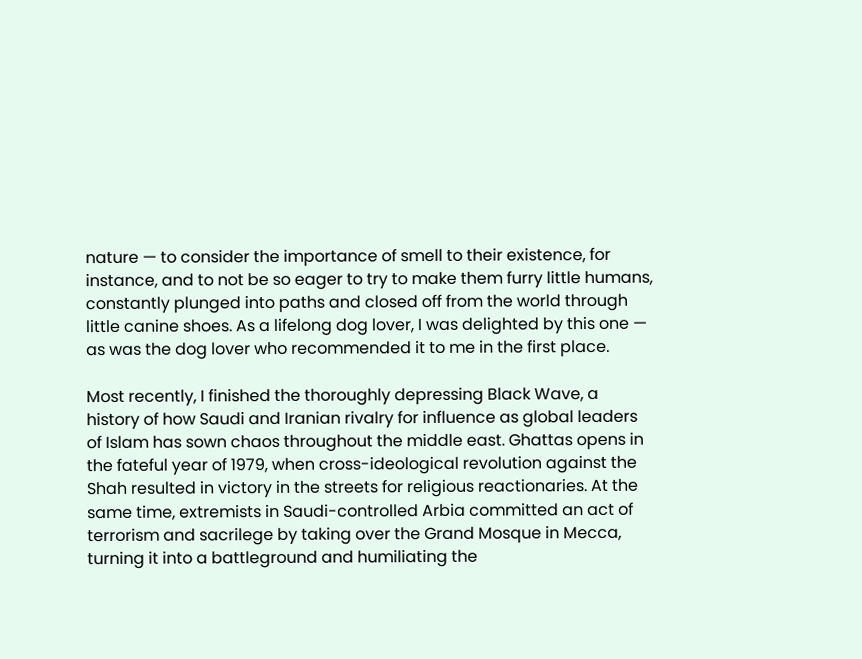nature — to consider the importance of smell to their existence, for instance, and to not be so eager to try to make them furry little humans, constantly plunged into paths and closed off from the world through little canine shoes. As a lifelong dog lover, I was delighted by this one — as was the dog lover who recommended it to me in the first place.

Most recently, I finished the thoroughly depressing Black Wave, a history of how Saudi and Iranian rivalry for influence as global leaders of Islam has sown chaos throughout the middle east. Ghattas opens in the fateful year of 1979, when cross-ideological revolution against the Shah resulted in victory in the streets for religious reactionaries. At the same time, extremists in Saudi-controlled Arbia committed an act of terrorism and sacrilege by taking over the Grand Mosque in Mecca, turning it into a battleground and humiliating the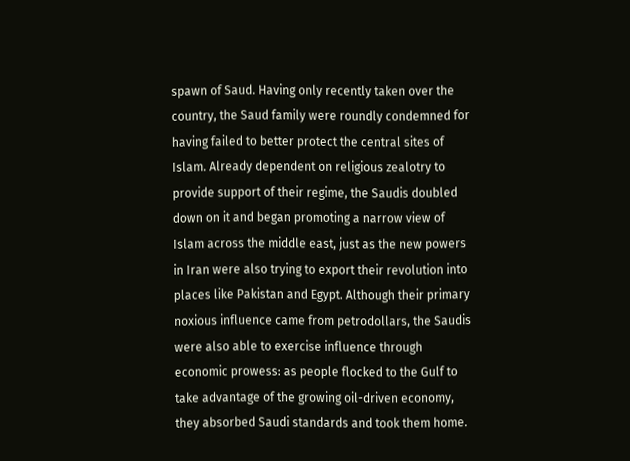spawn of Saud. Having only recently taken over the country, the Saud family were roundly condemned for having failed to better protect the central sites of Islam. Already dependent on religious zealotry to provide support of their regime, the Saudis doubled down on it and began promoting a narrow view of Islam across the middle east, just as the new powers in Iran were also trying to export their revolution into places like Pakistan and Egypt. Although their primary noxious influence came from petrodollars, the Saudis were also able to exercise influence through economic prowess: as people flocked to the Gulf to take advantage of the growing oil-driven economy, they absorbed Saudi standards and took them home.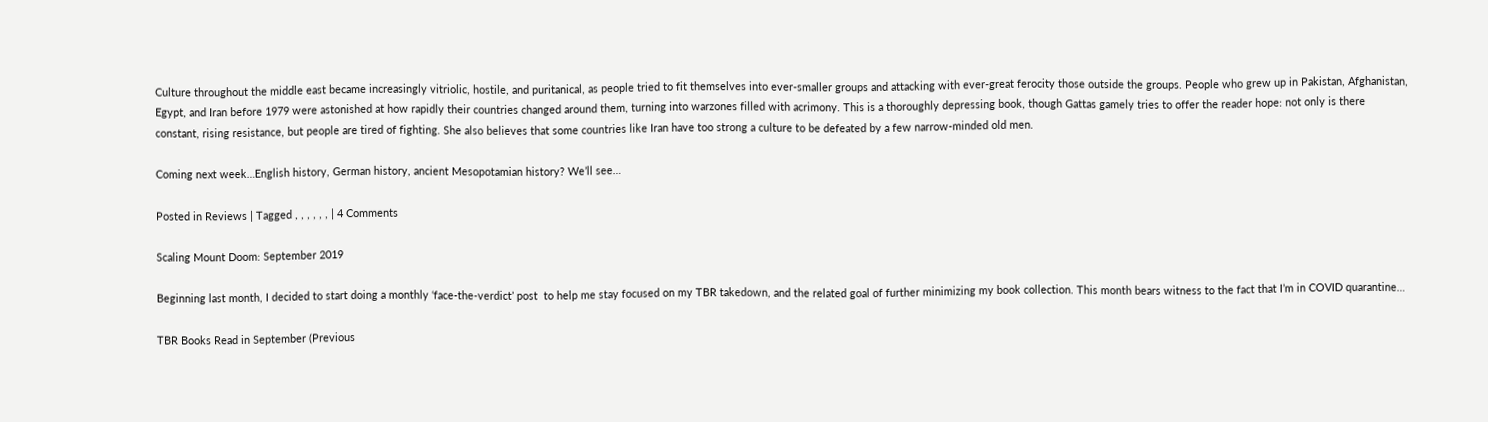Culture throughout the middle east became increasingly vitriolic, hostile, and puritanical, as people tried to fit themselves into ever-smaller groups and attacking with ever-great ferocity those outside the groups. People who grew up in Pakistan, Afghanistan, Egypt, and Iran before 1979 were astonished at how rapidly their countries changed around them, turning into warzones filled with acrimony. This is a thoroughly depressing book, though Gattas gamely tries to offer the reader hope: not only is there constant, rising resistance, but people are tired of fighting. She also believes that some countries like Iran have too strong a culture to be defeated by a few narrow-minded old men.

Coming next week…English history, German history, ancient Mesopotamian history? We’ll see…

Posted in Reviews | Tagged , , , , , , | 4 Comments

Scaling Mount Doom: September 2019

Beginning last month, I decided to start doing a monthly ‘face-the-verdict’ post  to help me stay focused on my TBR takedown, and the related goal of further minimizing my book collection. This month bears witness to the fact that I’m in COVID quarantine…

TBR Books Read in September (Previous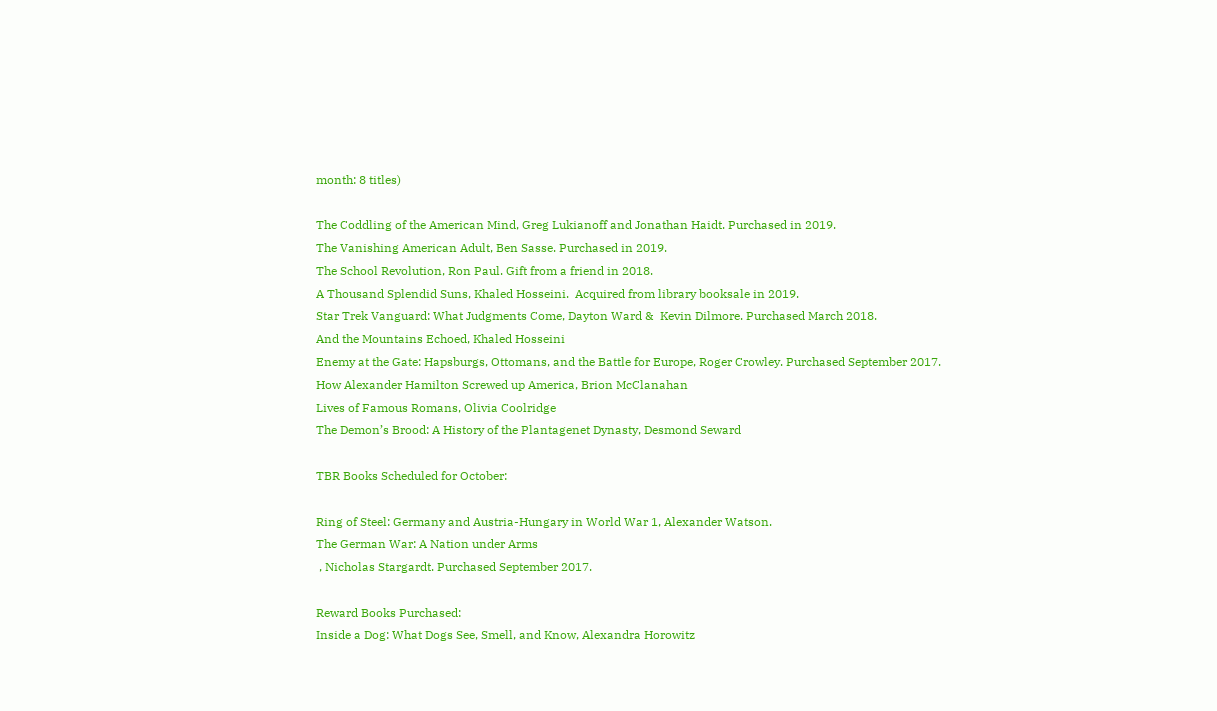month: 8 titles)

The Coddling of the American Mind, Greg Lukianoff and Jonathan Haidt. Purchased in 2019.
The Vanishing American Adult, Ben Sasse. Purchased in 2019.
The School Revolution, Ron Paul. Gift from a friend in 2018.
A Thousand Splendid Suns, Khaled Hosseini.  Acquired from library booksale in 2019.
Star Trek Vanguard: What Judgments Come, Dayton Ward &  Kevin Dilmore. Purchased March 2018.
And the Mountains Echoed, Khaled Hosseini
Enemy at the Gate: Hapsburgs, Ottomans, and the Battle for Europe, Roger Crowley. Purchased September 2017.
How Alexander Hamilton Screwed up America, Brion McClanahan
Lives of Famous Romans, Olivia Coolridge
The Demon’s Brood: A History of the Plantagenet Dynasty, Desmond Seward

TBR Books Scheduled for October:

Ring of Steel: Germany and Austria-Hungary in World War 1, Alexander Watson.
The German War: A Nation under Arms
 , Nicholas Stargardt. Purchased September 2017.

Reward Books Purchased:
Inside a Dog: What Dogs See, Smell, and Know, Alexandra Horowitz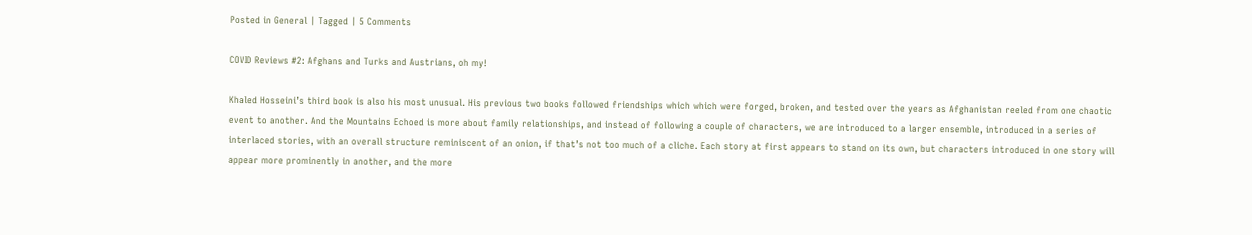Posted in General | Tagged | 5 Comments

COVID Reviews #2: Afghans and Turks and Austrians, oh my!

Khaled Hosseini’s third book is also his most unusual. His previous two books followed friendships which which were forged, broken, and tested over the years as Afghanistan reeled from one chaotic event to another. And the Mountains Echoed is more about family relationships, and instead of following a couple of characters, we are introduced to a larger ensemble, introduced in a series of interlaced stories, with an overall structure reminiscent of an onion, if that’s not too much of a cliche. Each story at first appears to stand on its own, but characters introduced in one story will appear more prominently in another, and the more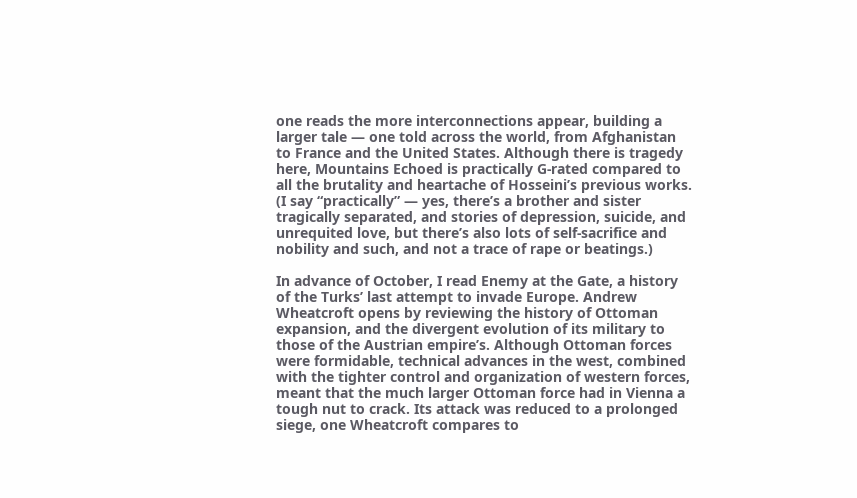one reads the more interconnections appear, building a larger tale — one told across the world, from Afghanistan to France and the United States. Although there is tragedy here, Mountains Echoed is practically G-rated compared to all the brutality and heartache of Hosseini’s previous works. (I say “practically” — yes, there’s a brother and sister tragically separated, and stories of depression, suicide, and unrequited love, but there’s also lots of self-sacrifice and nobility and such, and not a trace of rape or beatings.)

In advance of October, I read Enemy at the Gate, a history of the Turks’ last attempt to invade Europe. Andrew Wheatcroft opens by reviewing the history of Ottoman expansion, and the divergent evolution of its military to those of the Austrian empire’s. Although Ottoman forces were formidable, technical advances in the west, combined with the tighter control and organization of western forces, meant that the much larger Ottoman force had in Vienna a tough nut to crack. Its attack was reduced to a prolonged siege, one Wheatcroft compares to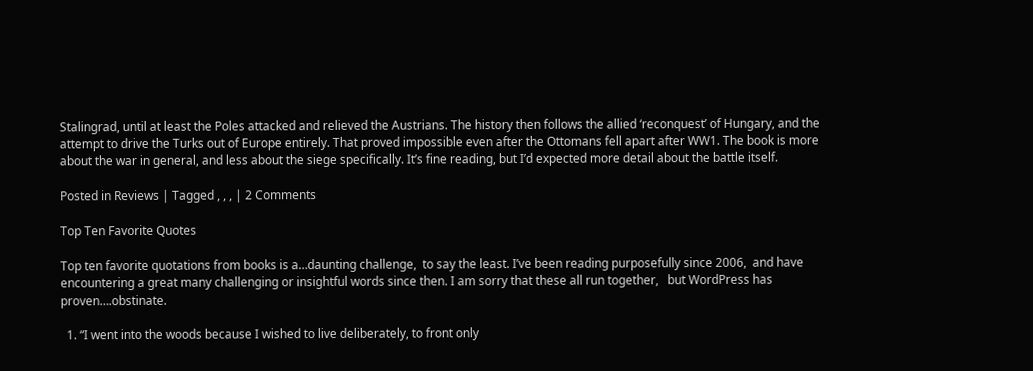Stalingrad, until at least the Poles attacked and relieved the Austrians. The history then follows the allied ‘reconquest’ of Hungary, and the attempt to drive the Turks out of Europe entirely. That proved impossible even after the Ottomans fell apart after WW1. The book is more about the war in general, and less about the siege specifically. It’s fine reading, but I’d expected more detail about the battle itself.

Posted in Reviews | Tagged , , , | 2 Comments

Top Ten Favorite Quotes

Top ten favorite quotations from books is a…daunting challenge,  to say the least. I’ve been reading purposefully since 2006,  and have encountering a great many challenging or insightful words since then. I am sorry that these all run together,   but WordPress has proven….obstinate.

  1. “I went into the woods because I wished to live deliberately, to front only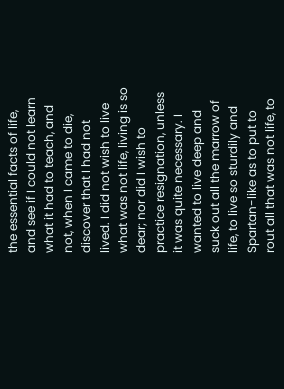the essential facts of life, and see if I could not learn what it had to teach, and not, when I came to die, discover that I had not lived. I did not wish to live what was not life, living is so dear; nor did I wish to practice resignation, unless it was quite necessary. I wanted to live deep and suck out all the marrow of life, to live so sturdily and Spartan-like as to put to rout all that was not life, to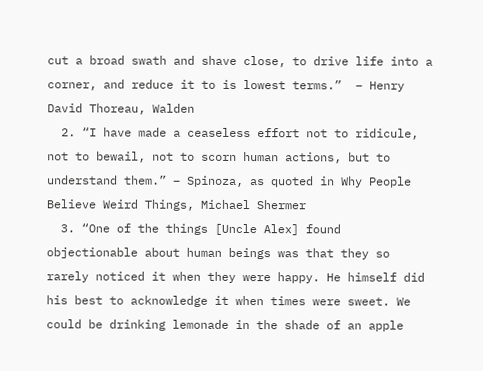cut a broad swath and shave close, to drive life into a corner, and reduce it to is lowest terms.”  – Henry David Thoreau, Walden
  2. “I have made a ceaseless effort not to ridicule, not to bewail, not to scorn human actions, but to understand them.” – Spinoza, as quoted in Why People Believe Weird Things, Michael Shermer
  3. “One of the things [Uncle Alex] found objectionable about human beings was that they so rarely noticed it when they were happy. He himself did his best to acknowledge it when times were sweet. We could be drinking lemonade in the shade of an apple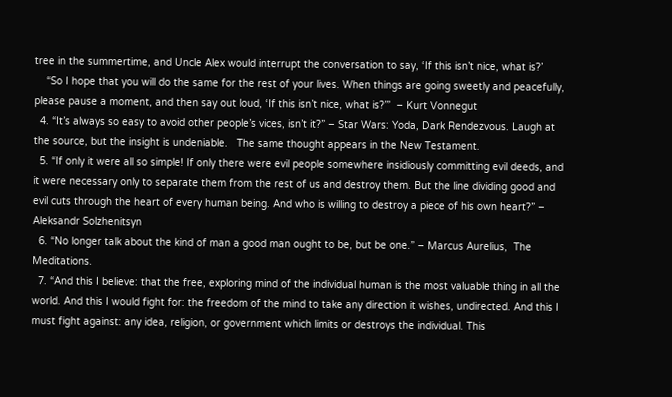tree in the summertime, and Uncle Alex would interrupt the conversation to say, ‘If this isn’t nice, what is?’
    “So I hope that you will do the same for the rest of your lives. When things are going sweetly and peacefully, please pause a moment, and then say out loud, ‘If this isn’t nice, what is?’”  – Kurt Vonnegut
  4. “It’s always so easy to avoid other people’s vices, isn’t it?” – Star Wars: Yoda, Dark Rendezvous. Laugh at the source, but the insight is undeniable.   The same thought appears in the New Testament.
  5. “If only it were all so simple! If only there were evil people somewhere insidiously committing evil deeds, and it were necessary only to separate them from the rest of us and destroy them. But the line dividing good and evil cuts through the heart of every human being. And who is willing to destroy a piece of his own heart?” – Aleksandr Solzhenitsyn
  6. “No longer talk about the kind of man a good man ought to be, but be one.” – Marcus Aurelius,  The Meditations.
  7. “And this I believe: that the free, exploring mind of the individual human is the most valuable thing in all the world. And this I would fight for: the freedom of the mind to take any direction it wishes, undirected. And this I must fight against: any idea, religion, or government which limits or destroys the individual. This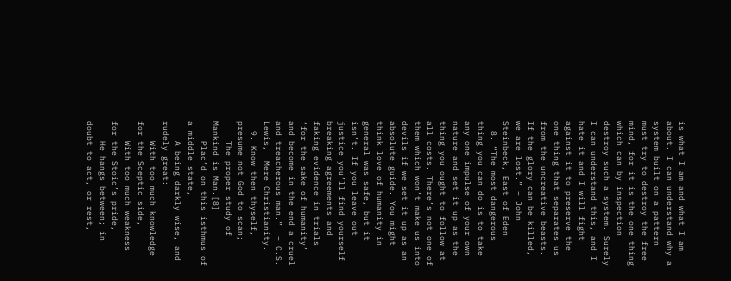is what I am and what I am about. I can understand why a system built on a pattern must try to destroy the free mind, for it is the one thing which can by inspection destroy such a system. Surely I can understand this, and I hate it and I will fight against it to preserve the one thing that separates us from the uncreative beasts. If the glory can be killed, we are lost.” – John Steinbeck, East of Eden
  8. “The most dangerous thing you can do is to take any one impulse of your own nature and set it up as the thing you ought to follow at all costs. There’s not one of them which won’t make us into devils if we set it up as an absolute guide. You might think love of humanity in general was safe, but it isn’t. If you leave out justice you’ll find yourself breaking agreements and faking evidence in trials ‘for the sake of humanity’ and become in the end a cruel and treacherous man.”  – C.S. Lewis,  Mere Christianity.
  9. Know then thyself, presume not God to scan;
    The proper study of Mankind is Man.[8]
    Plac’d on this isthmus of a middle state,
    A being darkly wise, and rudely great:
    With too much knowledge for the Sceptic side,
    With too much weakness for the Stoic’s pride,
    He hangs between; in doubt to act, or rest,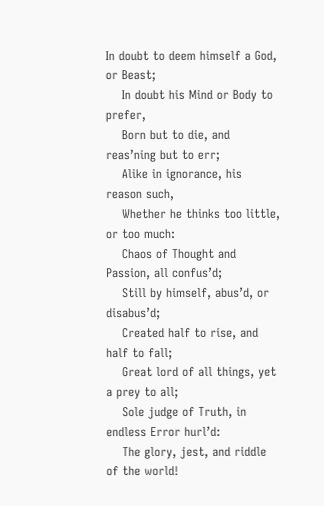In doubt to deem himself a God, or Beast;
    In doubt his Mind or Body to prefer,
    Born but to die, and reas’ning but to err;
    Alike in ignorance, his reason such,
    Whether he thinks too little, or too much:
    Chaos of Thought and Passion, all confus’d;
    Still by himself, abus’d, or disabus’d;
    Created half to rise, and half to fall;
    Great lord of all things, yet a prey to all;
    Sole judge of Truth, in endless Error hurl’d:
    The glory, jest, and riddle of the world!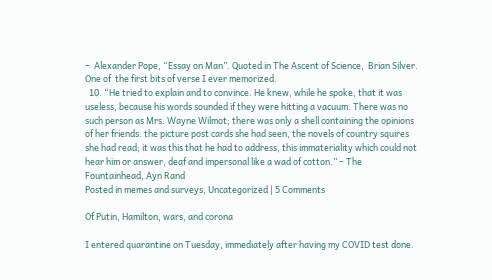–  Alexander Pope, “Essay on Man”. Quoted in The Ascent of Science,  Brian Silver.  One of  the first bits of verse I ever memorized.
  10. “He tried to explain and to convince. He knew, while he spoke, that it was useless, because his words sounded if they were hitting a vacuum. There was no such person as Mrs. Wayne Wilmot; there was only a shell containing the opinions of her friends. the picture post cards she had seen, the novels of country squires she had read; it was this that he had to address, this immateriality which could not hear him or answer, deaf and impersonal like a wad of cotton.” – The Fountainhead, Ayn Rand
Posted in memes and surveys, Uncategorized | 5 Comments

Of Putin, Hamilton, wars, and corona

I entered quarantine on Tuesday, immediately after having my COVID test done.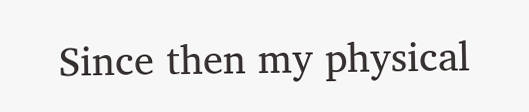Since then my physical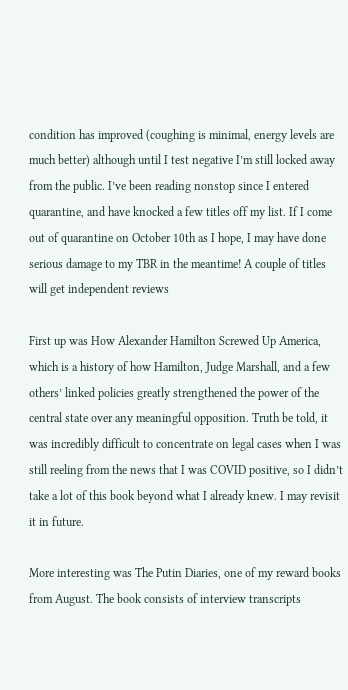condition has improved (coughing is minimal, energy levels are much better) although until I test negative I’m still locked away from the public. I’ve been reading nonstop since I entered quarantine, and have knocked a few titles off my list. If I come out of quarantine on October 10th as I hope, I may have done serious damage to my TBR in the meantime! A couple of titles will get independent reviews

First up was How Alexander Hamilton Screwed Up America, which is a history of how Hamilton, Judge Marshall, and a few others’ linked policies greatly strengthened the power of the central state over any meaningful opposition. Truth be told, it was incredibly difficult to concentrate on legal cases when I was still reeling from the news that I was COVID positive, so I didn’t take a lot of this book beyond what I already knew. I may revisit it in future.

More interesting was The Putin Diaries, one of my reward books from August. The book consists of interview transcripts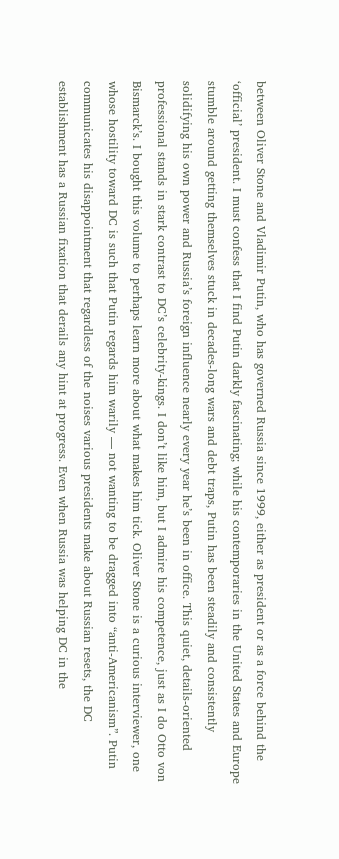between Oliver Stone and Vladimir Putin, who has governed Russia since 1999, either as president or as a force behind the ‘official’ president. I must confess that I find Putin darkly fascinating; while his contemporaries in the United States and Europe stumble around getting themselves stuck in decades-long wars and debt traps, Putin has been steadily and consistently solidifying his own power and Russia’s foreign influence nearly every year he’s been in office. This quiet, details-oriented professional stands in stark contrast to DC’s celebrity-kings. I don’t like him, but I admire his competence, just as I do Otto von Bismarck’s. I bought this volume to perhaps learn more about what makes him tick. Oliver Stone is a curious interviewer, one whose hostility toward DC is such that Putin regards him warily — not wanting to be dragged into “anti-Americanism”. Putin communicates his disappointment that regardless of the noises various presidents make about Russian resets, the DC establishment has a Russian fixation that derails any hint at progress. Even when Russia was helping DC in the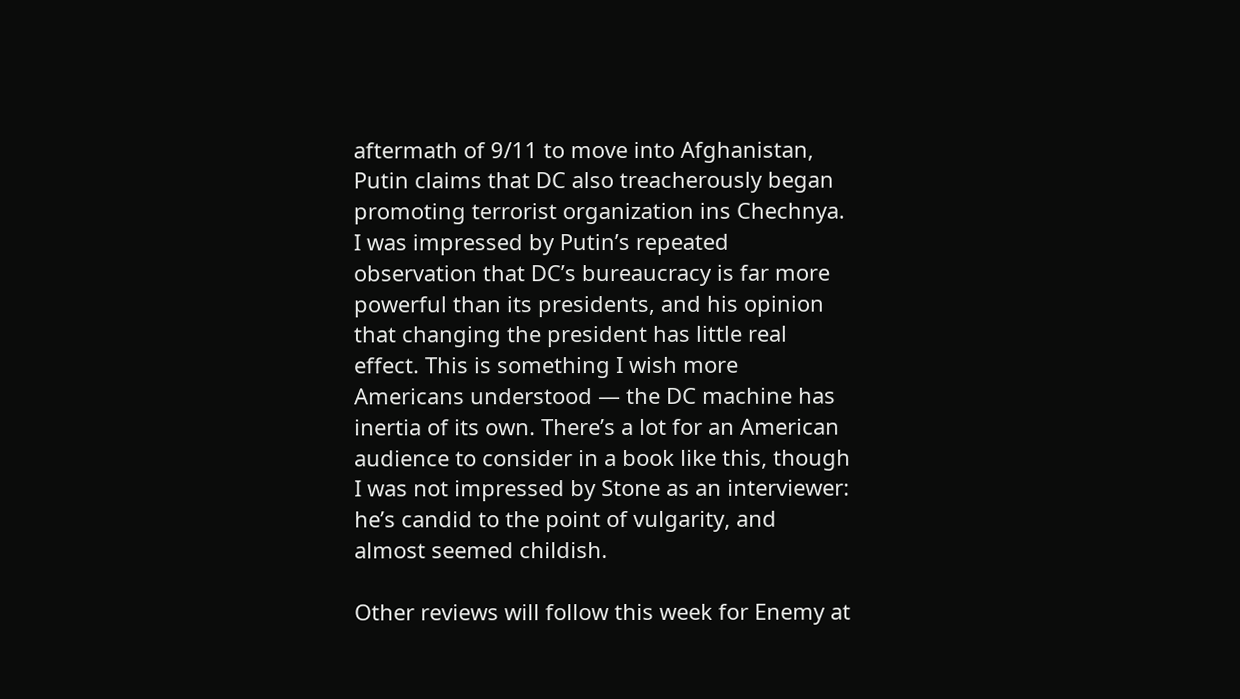aftermath of 9/11 to move into Afghanistan, Putin claims that DC also treacherously began promoting terrorist organization ins Chechnya. I was impressed by Putin’s repeated observation that DC’s bureaucracy is far more powerful than its presidents, and his opinion that changing the president has little real effect. This is something I wish more Americans understood — the DC machine has inertia of its own. There’s a lot for an American audience to consider in a book like this, though I was not impressed by Stone as an interviewer: he’s candid to the point of vulgarity, and almost seemed childish.

Other reviews will follow this week for Enemy at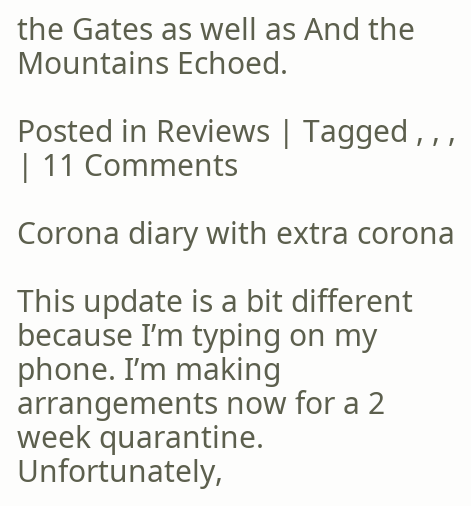the Gates as well as And the Mountains Echoed.

Posted in Reviews | Tagged , , , | 11 Comments

Corona diary with extra corona

This update is a bit different because I’m typing on my phone. I’m making arrangements now for a 2 week quarantine. Unfortunately,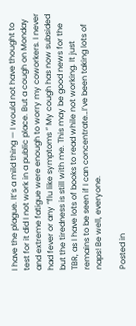I have the plague. It’s a mild thing — I would not have thought to test for it did I not work in a public place. But a cough on Monday and extreme fatigue were enough to worry my coworkers. I never had fever or any “flu like symptoms ” My cough has now subsided but the tiredness is still with me. This may be good news for the TBR, as I have lots of books to read while not working. It just remains to be seen if I can concentrate…I’ve been taking lots of naps! Be well, everyone.

Posted in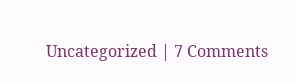Uncategorized | 7 Comments